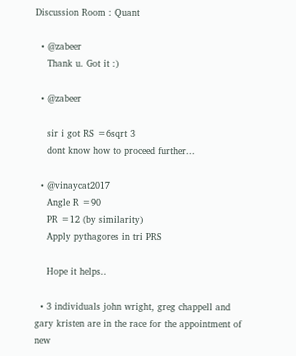Discussion Room : Quant

  • @zabeer
    Thank u. Got it :)

  • @zabeer

    sir i got RS =6sqrt 3
    dont know how to proceed further...

  • @vinaycat2017
    Angle R =90
    PR =12 (by similarity)
    Apply pythagores in tri PRS

    Hope it helps..

  • 3 individuals john wright, greg chappell and gary kristen are in the race for the appointment of new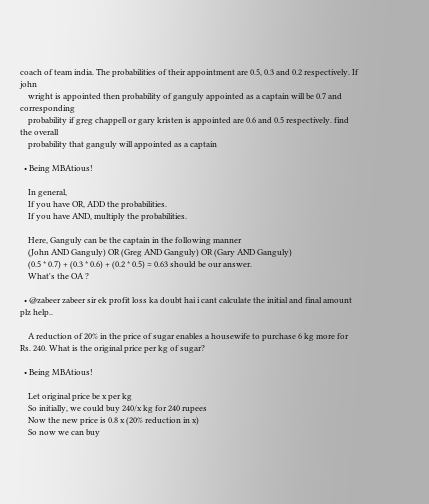coach of team india. The probabilities of their appointment are 0.5, 0.3 and 0.2 respectively. If john
    wright is appointed then probability of ganguly appointed as a captain will be 0.7 and corresponding
    probability if greg chappell or gary kristen is appointed are 0.6 and 0.5 respectively. find the overall
    probability that ganguly will appointed as a captain

  • Being MBAtious!

    In general,
    If you have OR, ADD the probabilities.
    If you have AND, multiply the probabilities.

    Here, Ganguly can be the captain in the following manner
    (John AND Ganguly) OR (Greg AND Ganguly) OR (Gary AND Ganguly)
    (0.5 * 0.7) + (0.3 * 0.6) + (0.2 * 0.5) = 0.63 should be our answer.
    What's the OA ?

  • @zabeer zabeer sir ek profit loss ka doubt hai i cant calculate the initial and final amount plz help..

    A reduction of 20% in the price of sugar enables a housewife to purchase 6 kg more for Rs. 240. What is the original price per kg of sugar?

  • Being MBAtious!

    Let original price be x per kg
    So initially, we could buy 240/x kg for 240 rupees
    Now the new price is 0.8 x (20% reduction in x)
    So now we can buy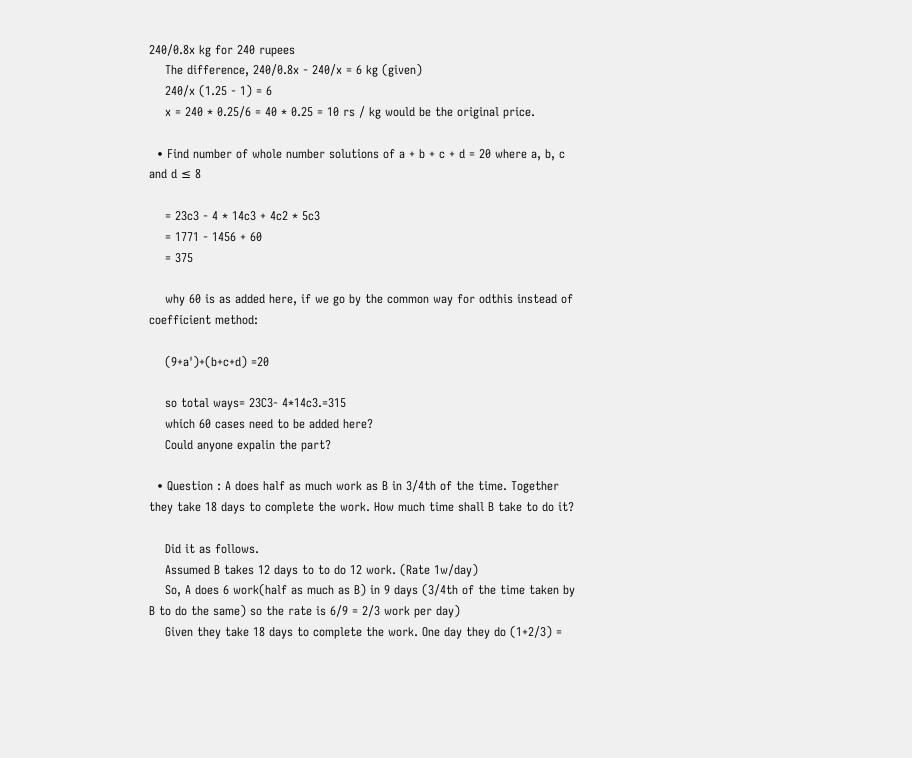240/0.8x kg for 240 rupees
    The difference, 240/0.8x - 240/x = 6 kg (given)
    240/x (1.25 - 1) = 6
    x = 240 * 0.25/6 = 40 * 0.25 = 10 rs / kg would be the original price.

  • Find number of whole number solutions of a + b + c + d = 20 where a, b, c and d ≤ 8

    = 23c3 - 4 * 14c3 + 4c2 * 5c3
    = 1771 - 1456 + 60
    = 375

    why 60 is as added here, if we go by the common way for odthis instead of coefficient method:

    (9+a')+(b+c+d) =20

    so total ways= 23C3- 4*14c3.=315
    which 60 cases need to be added here?
    Could anyone expalin the part?

  • Question : A does half as much work as B in 3/4th of the time. Together they take 18 days to complete the work. How much time shall B take to do it?

    Did it as follows.
    Assumed B takes 12 days to to do 12 work. (Rate 1w/day)
    So, A does 6 work(half as much as B) in 9 days (3/4th of the time taken by B to do the same) so the rate is 6/9 = 2/3 work per day)
    Given they take 18 days to complete the work. One day they do (1+2/3) =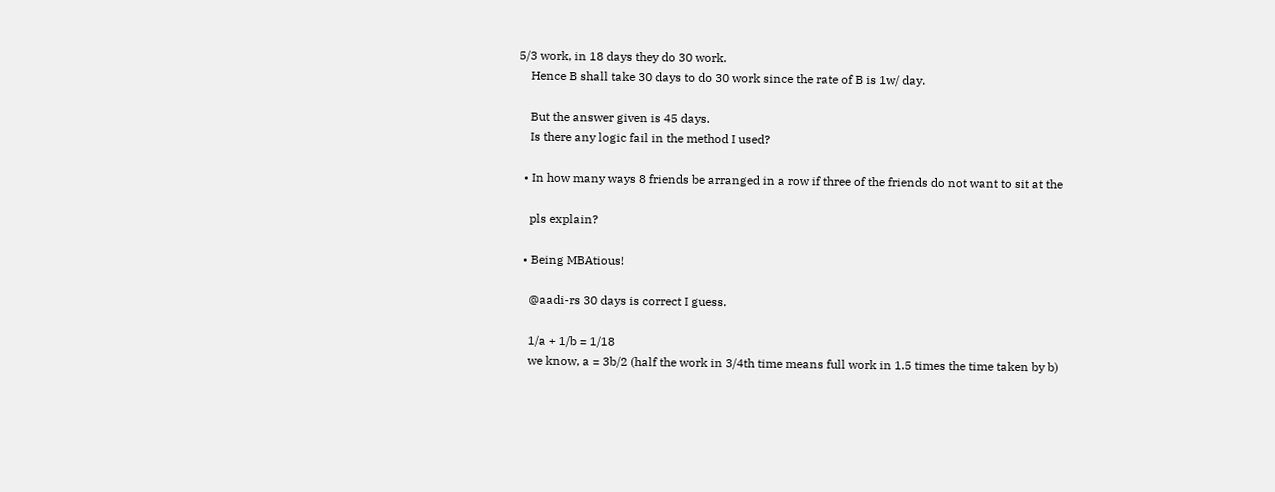5/3 work, in 18 days they do 30 work.
    Hence B shall take 30 days to do 30 work since the rate of B is 1w/ day.

    But the answer given is 45 days.
    Is there any logic fail in the method I used?

  • In how many ways 8 friends be arranged in a row if three of the friends do not want to sit at the

    pls explain?

  • Being MBAtious!

    @aadi-rs 30 days is correct I guess.

    1/a + 1/b = 1/18
    we know, a = 3b/2 (half the work in 3/4th time means full work in 1.5 times the time taken by b)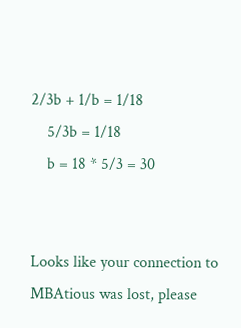2/3b + 1/b = 1/18
    5/3b = 1/18
    b = 18 * 5/3 = 30


Looks like your connection to MBAtious was lost, please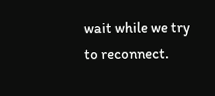wait while we try to reconnect.